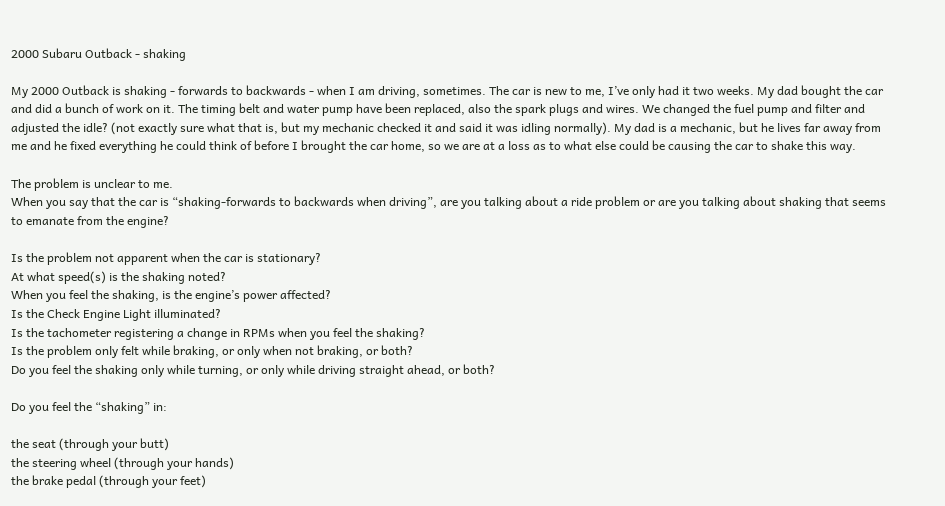2000 Subaru Outback - shaking

My 2000 Outback is shaking - forwards to backwards - when I am driving, sometimes. The car is new to me, I’ve only had it two weeks. My dad bought the car and did a bunch of work on it. The timing belt and water pump have been replaced, also the spark plugs and wires. We changed the fuel pump and filter and adjusted the idle? (not exactly sure what that is, but my mechanic checked it and said it was idling normally). My dad is a mechanic, but he lives far away from me and he fixed everything he could think of before I brought the car home, so we are at a loss as to what else could be causing the car to shake this way.

The problem is unclear to me.
When you say that the car is “shaking-forwards to backwards when driving”, are you talking about a ride problem or are you talking about shaking that seems to emanate from the engine?

Is the problem not apparent when the car is stationary?
At what speed(s) is the shaking noted?
When you feel the shaking, is the engine’s power affected?
Is the Check Engine Light illuminated?
Is the tachometer registering a change in RPMs when you feel the shaking?
Is the problem only felt while braking, or only when not braking, or both?
Do you feel the shaking only while turning, or only while driving straight ahead, or both?

Do you feel the “shaking” in:

the seat (through your butt)
the steering wheel (through your hands)
the brake pedal (through your feet)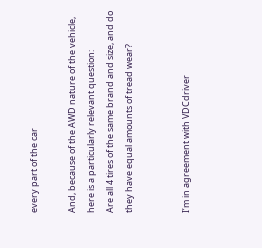every part of the car

And, because of the AWD nature of the vehicle, here is a particularly relevant question:
Are all 4 tires of the same brand and size, and do they have equal amounts of tread wear?


I’m in agreement with VDCdriver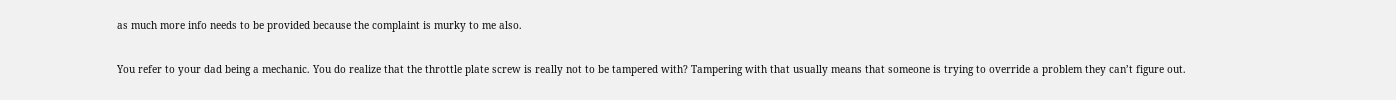as much more info needs to be provided because the complaint is murky to me also.

You refer to your dad being a mechanic. You do realize that the throttle plate screw is really not to be tampered with? Tampering with that usually means that someone is trying to override a problem they can’t figure out.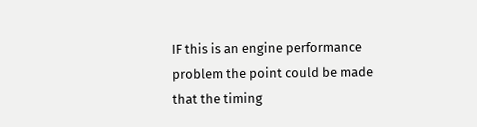IF this is an engine performance problem the point could be made that the timing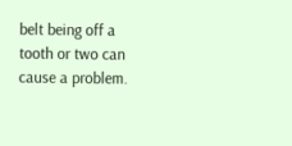belt being off a tooth or two can cause a problem.